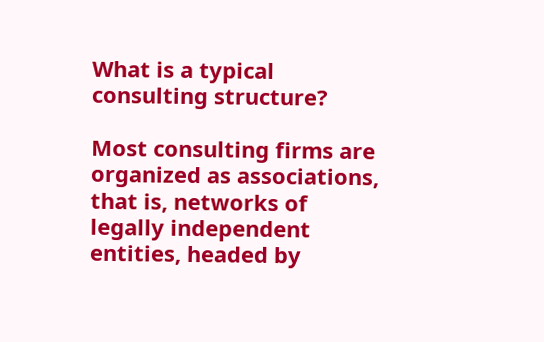What is a typical consulting structure?

Most consulting firms are organized as associations, that is, networks of legally independent entities, headed by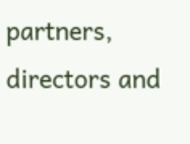partners, directors and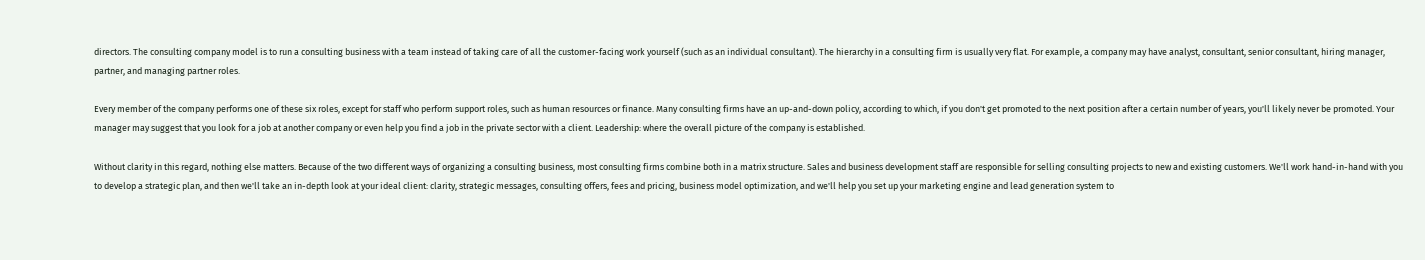directors. The consulting company model is to run a consulting business with a team instead of taking care of all the customer-facing work yourself (such as an individual consultant). The hierarchy in a consulting firm is usually very flat. For example, a company may have analyst, consultant, senior consultant, hiring manager, partner, and managing partner roles.

Every member of the company performs one of these six roles, except for staff who perform support roles, such as human resources or finance. Many consulting firms have an up-and-down policy, according to which, if you don't get promoted to the next position after a certain number of years, you'll likely never be promoted. Your manager may suggest that you look for a job at another company or even help you find a job in the private sector with a client. Leadership: where the overall picture of the company is established.

Without clarity in this regard, nothing else matters. Because of the two different ways of organizing a consulting business, most consulting firms combine both in a matrix structure. Sales and business development staff are responsible for selling consulting projects to new and existing customers. We'll work hand-in-hand with you to develop a strategic plan, and then we'll take an in-depth look at your ideal client: clarity, strategic messages, consulting offers, fees and pricing, business model optimization, and we'll help you set up your marketing engine and lead generation system to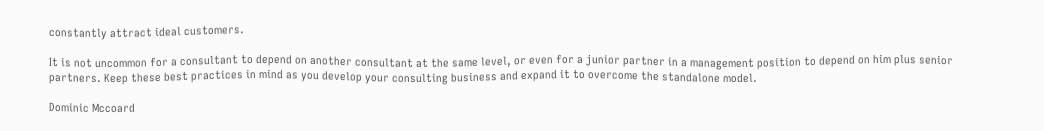constantly attract ideal customers.

It is not uncommon for a consultant to depend on another consultant at the same level, or even for a junior partner in a management position to depend on him plus senior partners. Keep these best practices in mind as you develop your consulting business and expand it to overcome the standalone model.

Dominic Mccoard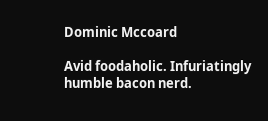Dominic Mccoard

Avid foodaholic. Infuriatingly humble bacon nerd.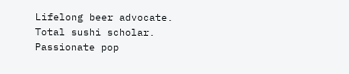Lifelong beer advocate. Total sushi scholar. Passionate pop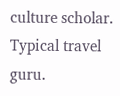culture scholar. Typical travel guru.